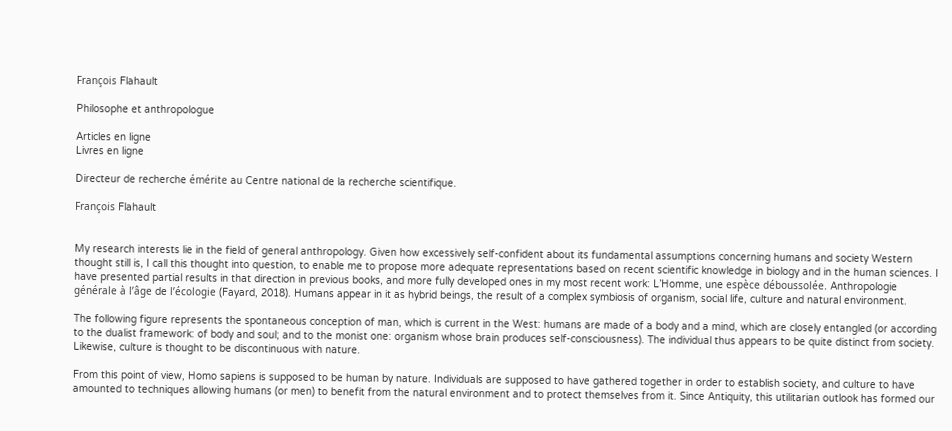François Flahault

Philosophe et anthropologue

Articles en ligne
Livres en ligne

Directeur de recherche émérite au Centre national de la recherche scientifique.

François Flahault


My research interests lie in the field of general anthropology. Given how excessively self-confident about its fundamental assumptions concerning humans and society Western thought still is, I call this thought into question, to enable me to propose more adequate representations based on recent scientific knowledge in biology and in the human sciences. I have presented partial results in that direction in previous books, and more fully developed ones in my most recent work: L’Homme, une espèce déboussolée. Anthropologie générale à l’âge de l’écologie (Fayard, 2018). Humans appear in it as hybrid beings, the result of a complex symbiosis of organism, social life, culture and natural environment.

The following figure represents the spontaneous conception of man, which is current in the West: humans are made of a body and a mind, which are closely entangled (or according to the dualist framework: of body and soul; and to the monist one: organism whose brain produces self-consciousness). The individual thus appears to be quite distinct from society. Likewise, culture is thought to be discontinuous with nature.

From this point of view, Homo sapiens is supposed to be human by nature. Individuals are supposed to have gathered together in order to establish society, and culture to have amounted to techniques allowing humans (or men) to benefit from the natural environment and to protect themselves from it. Since Antiquity, this utilitarian outlook has formed our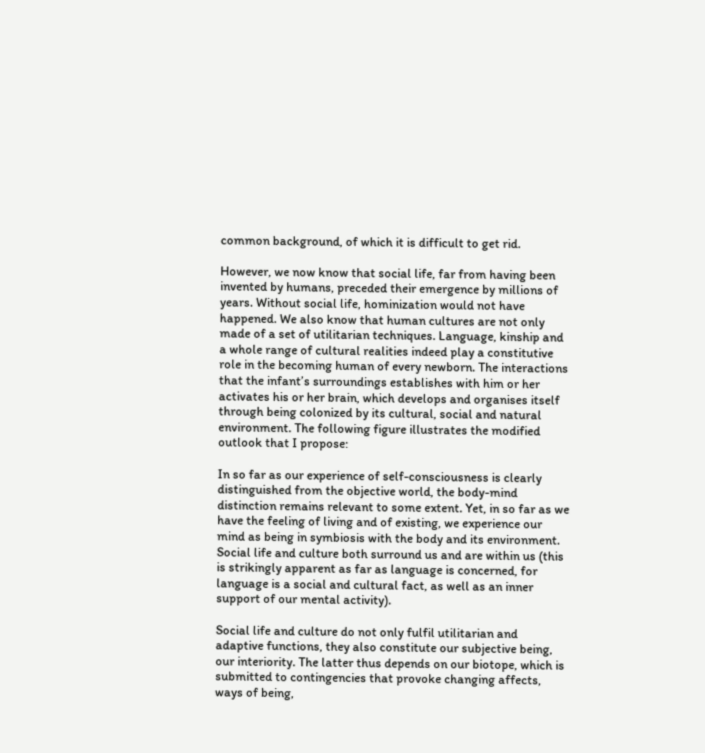common background, of which it is difficult to get rid.

However, we now know that social life, far from having been invented by humans, preceded their emergence by millions of years. Without social life, hominization would not have happened. We also know that human cultures are not only made of a set of utilitarian techniques. Language, kinship and a whole range of cultural realities indeed play a constitutive role in the becoming human of every newborn. The interactions that the infant’s surroundings establishes with him or her activates his or her brain, which develops and organises itself through being colonized by its cultural, social and natural environment. The following figure illustrates the modified outlook that I propose:

In so far as our experience of self-consciousness is clearly distinguished from the objective world, the body-mind distinction remains relevant to some extent. Yet, in so far as we have the feeling of living and of existing, we experience our mind as being in symbiosis with the body and its environment. Social life and culture both surround us and are within us (this is strikingly apparent as far as language is concerned, for language is a social and cultural fact, as well as an inner support of our mental activity).

Social life and culture do not only fulfil utilitarian and adaptive functions, they also constitute our subjective being, our interiority. The latter thus depends on our biotope, which is submitted to contingencies that provoke changing affects, ways of being,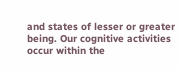and states of lesser or greater being. Our cognitive activities occur within the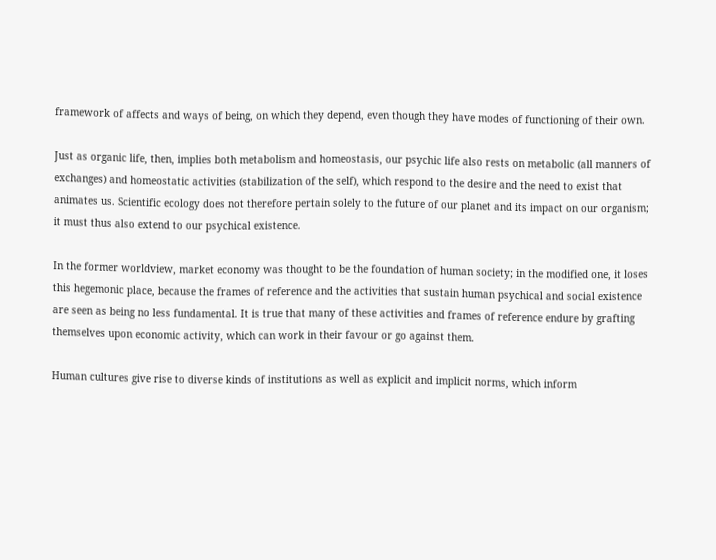framework of affects and ways of being, on which they depend, even though they have modes of functioning of their own.

Just as organic life, then, implies both metabolism and homeostasis, our psychic life also rests on metabolic (all manners of exchanges) and homeostatic activities (stabilization of the self), which respond to the desire and the need to exist that animates us. Scientific ecology does not therefore pertain solely to the future of our planet and its impact on our organism; it must thus also extend to our psychical existence.

In the former worldview, market economy was thought to be the foundation of human society; in the modified one, it loses this hegemonic place, because the frames of reference and the activities that sustain human psychical and social existence are seen as being no less fundamental. It is true that many of these activities and frames of reference endure by grafting themselves upon economic activity, which can work in their favour or go against them.

Human cultures give rise to diverse kinds of institutions as well as explicit and implicit norms, which inform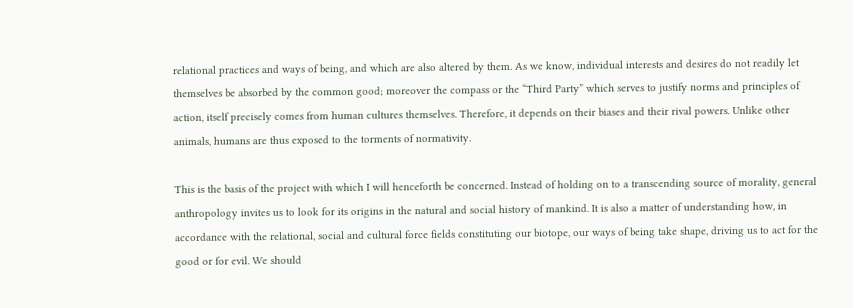relational practices and ways of being, and which are also altered by them. As we know, individual interests and desires do not readily let themselves be absorbed by the common good; moreover the compass or the “Third Party” which serves to justify norms and principles of action, itself precisely comes from human cultures themselves. Therefore, it depends on their biases and their rival powers. Unlike other animals, humans are thus exposed to the torments of normativity.

This is the basis of the project with which I will henceforth be concerned. Instead of holding on to a transcending source of morality, general anthropology invites us to look for its origins in the natural and social history of mankind. It is also a matter of understanding how, in accordance with the relational, social and cultural force fields constituting our biotope, our ways of being take shape, driving us to act for the good or for evil. We should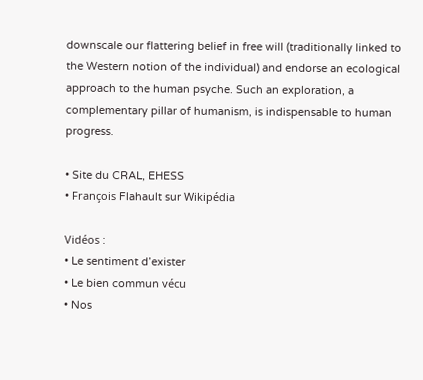downscale our flattering belief in free will (traditionally linked to the Western notion of the individual) and endorse an ecological approach to the human psyche. Such an exploration, a complementary pillar of humanism, is indispensable to human progress.

• Site du CRAL, EHESS
• François Flahault sur Wikipédia

Vidéos :
• Le sentiment d’exister
• Le bien commun vécu
• Nos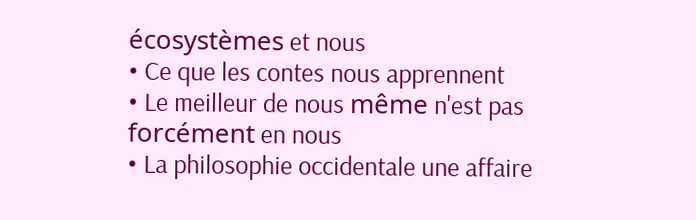écosystèmes et nous
• Ce que les contes nous apprennent
• Le meilleur de nous même n'est pas forcément en nous
• La philosophie occidentale une affaire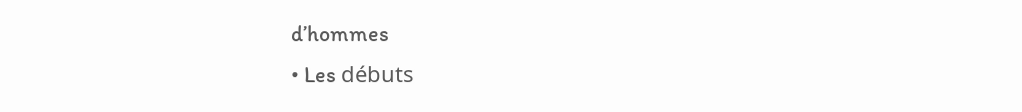d’hommes
• Les débuts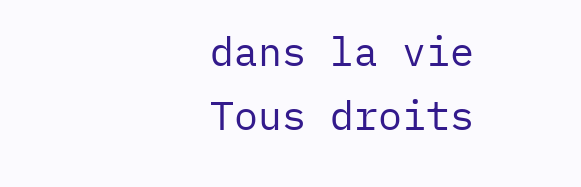dans la vie
Tous droits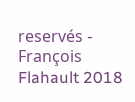reservés - François Flahault 2018